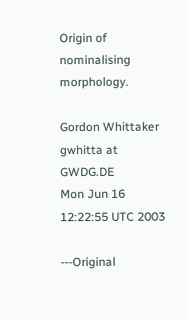Origin of nominalising morphology.

Gordon Whittaker gwhitta at GWDG.DE
Mon Jun 16 12:22:55 UTC 2003

---Original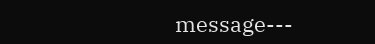message---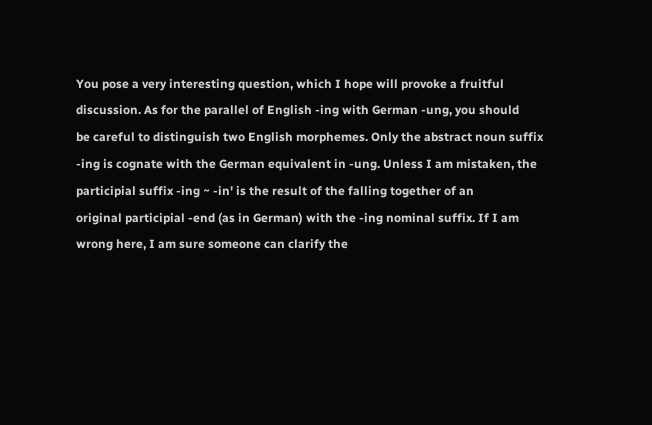You pose a very interesting question, which I hope will provoke a fruitful
discussion. As for the parallel of English -ing with German -ung, you should
be careful to distinguish two English morphemes. Only the abstract noun suffix
-ing is cognate with the German equivalent in -ung. Unless I am mistaken, the
participial suffix -ing ~ -in' is the result of the falling together of an
original participial -end (as in German) with the -ing nominal suffix. If I am
wrong here, I am sure someone can clarify the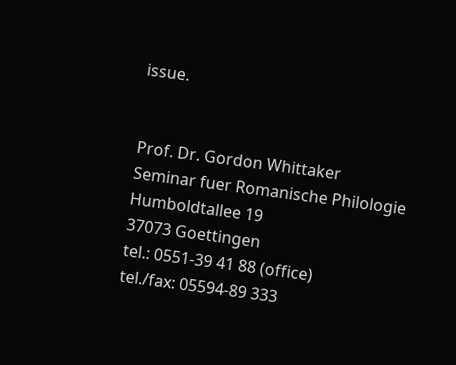issue.


Prof. Dr. Gordon Whittaker
Seminar fuer Romanische Philologie
Humboldtallee 19
37073 Goettingen
tel.: 0551-39 41 88 (office)
tel./fax: 05594-89 333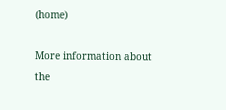(home)

More information about the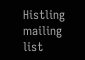Histling mailing list